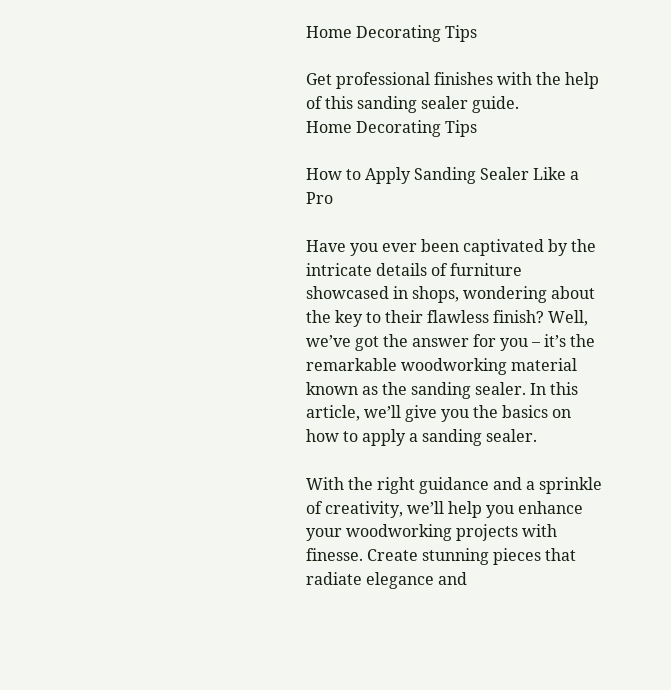Home Decorating Tips

Get professional finishes with the help of this sanding sealer guide.
Home Decorating Tips

How to Apply Sanding Sealer Like a Pro

Have you ever been captivated by the intricate details of furniture showcased in shops, wondering about the key to their flawless finish? Well, we’ve got the answer for you – it’s the remarkable woodworking material known as the sanding sealer. In this article, we’ll give you the basics on  how to apply a sanding sealer.

With the right guidance and a sprinkle of creativity, we’ll help you enhance your woodworking projects with finesse. Create stunning pieces that radiate elegance and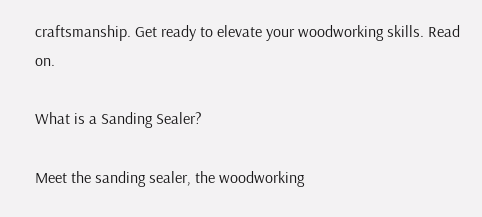craftsmanship. Get ready to elevate your woodworking skills. Read on.

What is a Sanding Sealer?

Meet the sanding sealer, the woodworking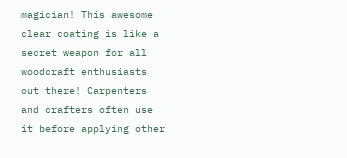magician! This awesome clear coating is like a secret weapon for all woodcraft enthusiasts out there! Carpenters and crafters often use it before applying other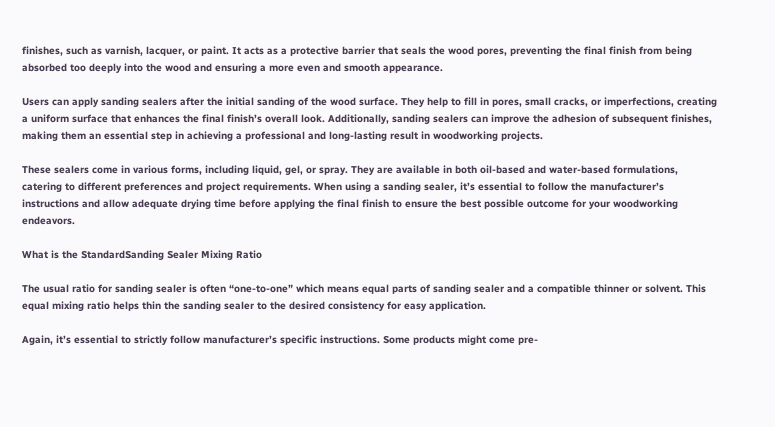finishes, such as varnish, lacquer, or paint. It acts as a protective barrier that seals the wood pores, preventing the final finish from being absorbed too deeply into the wood and ensuring a more even and smooth appearance.

Users can apply sanding sealers after the initial sanding of the wood surface. They help to fill in pores, small cracks, or imperfections, creating a uniform surface that enhances the final finish’s overall look. Additionally, sanding sealers can improve the adhesion of subsequent finishes, making them an essential step in achieving a professional and long-lasting result in woodworking projects.

These sealers come in various forms, including liquid, gel, or spray. They are available in both oil-based and water-based formulations, catering to different preferences and project requirements. When using a sanding sealer, it’s essential to follow the manufacturer’s instructions and allow adequate drying time before applying the final finish to ensure the best possible outcome for your woodworking endeavors.

What is the StandardSanding Sealer Mixing Ratio

The usual ratio for sanding sealer is often “one-to-one” which means equal parts of sanding sealer and a compatible thinner or solvent. This equal mixing ratio helps thin the sanding sealer to the desired consistency for easy application.

Again, it’s essential to strictly follow manufacturer’s specific instructions. Some products might come pre-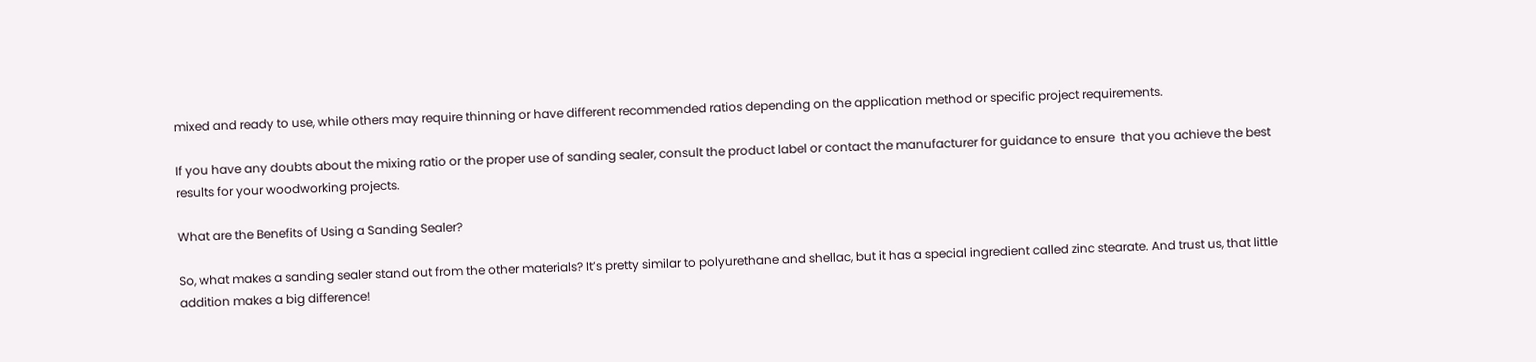mixed and ready to use, while others may require thinning or have different recommended ratios depending on the application method or specific project requirements.

If you have any doubts about the mixing ratio or the proper use of sanding sealer, consult the product label or contact the manufacturer for guidance to ensure  that you achieve the best results for your woodworking projects.

What are the Benefits of Using a Sanding Sealer?

So, what makes a sanding sealer stand out from the other materials? It’s pretty similar to polyurethane and shellac, but it has a special ingredient called zinc stearate. And trust us, that little addition makes a big difference!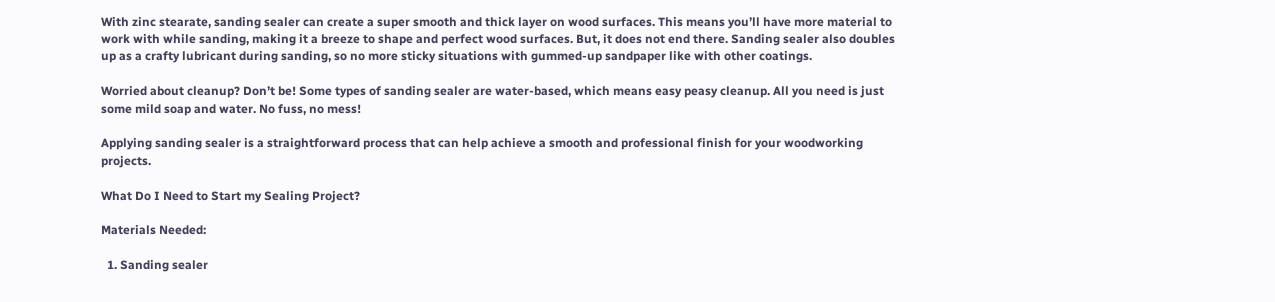With zinc stearate, sanding sealer can create a super smooth and thick layer on wood surfaces. This means you’ll have more material to work with while sanding, making it a breeze to shape and perfect wood surfaces. But, it does not end there. Sanding sealer also doubles up as a crafty lubricant during sanding, so no more sticky situations with gummed-up sandpaper like with other coatings.

Worried about cleanup? Don’t be! Some types of sanding sealer are water-based, which means easy peasy cleanup. All you need is just some mild soap and water. No fuss, no mess!

Applying sanding sealer is a straightforward process that can help achieve a smooth and professional finish for your woodworking projects.

What Do I Need to Start my Sealing Project?

Materials Needed:

  1. Sanding sealer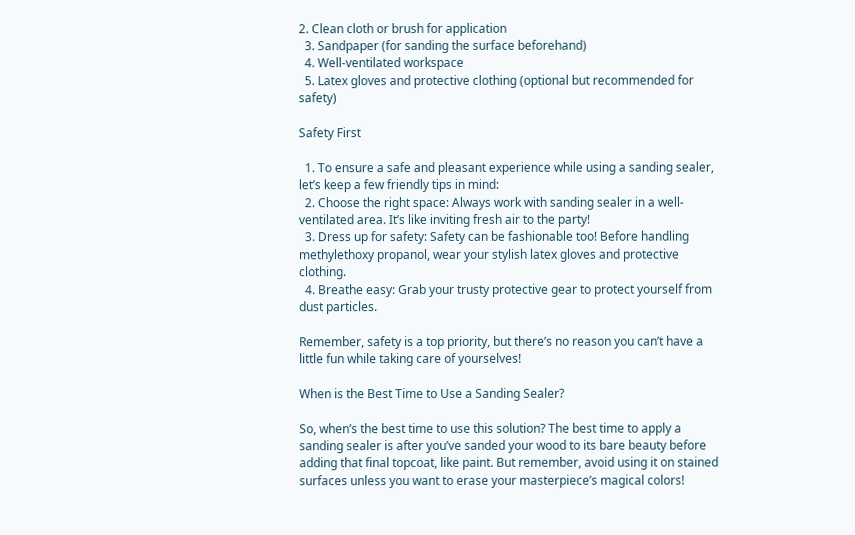2. Clean cloth or brush for application
  3. Sandpaper (for sanding the surface beforehand)
  4. Well-ventilated workspace
  5. Latex gloves and protective clothing (optional but recommended for safety)

Safety First

  1. To ensure a safe and pleasant experience while using a sanding sealer, let’s keep a few friendly tips in mind:
  2. Choose the right space: Always work with sanding sealer in a well-ventilated area. It’s like inviting fresh air to the party!
  3. Dress up for safety: Safety can be fashionable too! Before handling methylethoxy propanol, wear your stylish latex gloves and protective clothing.
  4. Breathe easy: Grab your trusty protective gear to protect yourself from dust particles.

Remember, safety is a top priority, but there’s no reason you can’t have a little fun while taking care of yourselves!

When is the Best Time to Use a Sanding Sealer?

So, when’s the best time to use this solution? The best time to apply a sanding sealer is after you’ve sanded your wood to its bare beauty before adding that final topcoat, like paint. But remember, avoid using it on stained surfaces unless you want to erase your masterpiece’s magical colors!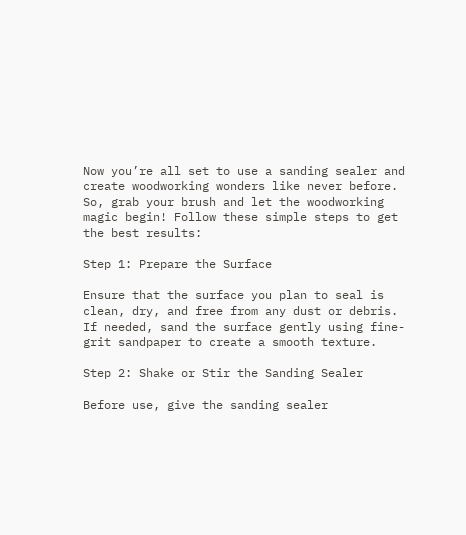Now you’re all set to use a sanding sealer and create woodworking wonders like never before. So, grab your brush and let the woodworking magic begin! Follow these simple steps to get the best results:

Step 1: Prepare the Surface

Ensure that the surface you plan to seal is clean, dry, and free from any dust or debris. If needed, sand the surface gently using fine-grit sandpaper to create a smooth texture.

Step 2: Shake or Stir the Sanding Sealer

Before use, give the sanding sealer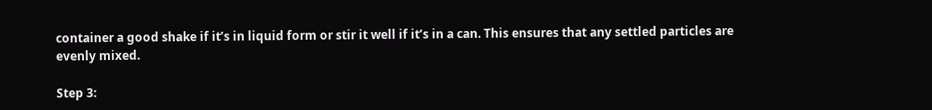container a good shake if it’s in liquid form or stir it well if it’s in a can. This ensures that any settled particles are evenly mixed.

Step 3: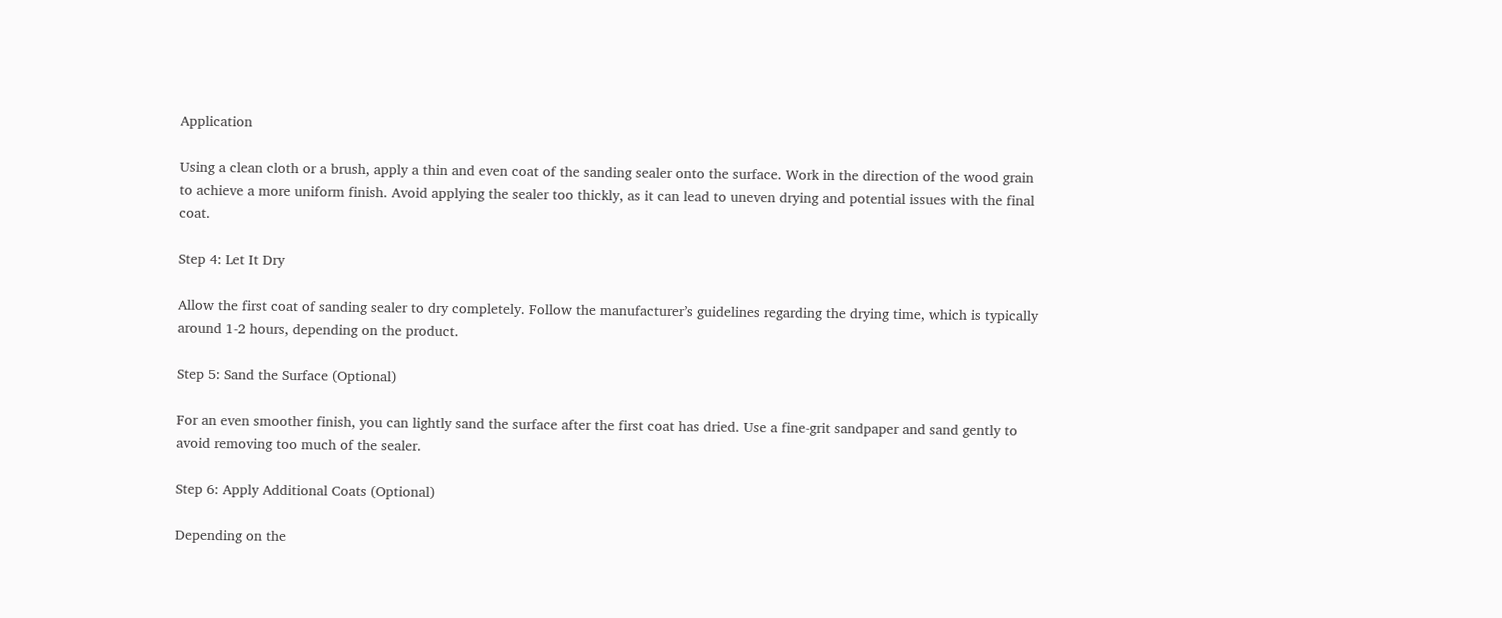Application

Using a clean cloth or a brush, apply a thin and even coat of the sanding sealer onto the surface. Work in the direction of the wood grain to achieve a more uniform finish. Avoid applying the sealer too thickly, as it can lead to uneven drying and potential issues with the final coat.

Step 4: Let It Dry

Allow the first coat of sanding sealer to dry completely. Follow the manufacturer’s guidelines regarding the drying time, which is typically around 1-2 hours, depending on the product.

Step 5: Sand the Surface (Optional)

For an even smoother finish, you can lightly sand the surface after the first coat has dried. Use a fine-grit sandpaper and sand gently to avoid removing too much of the sealer.

Step 6: Apply Additional Coats (Optional)

Depending on the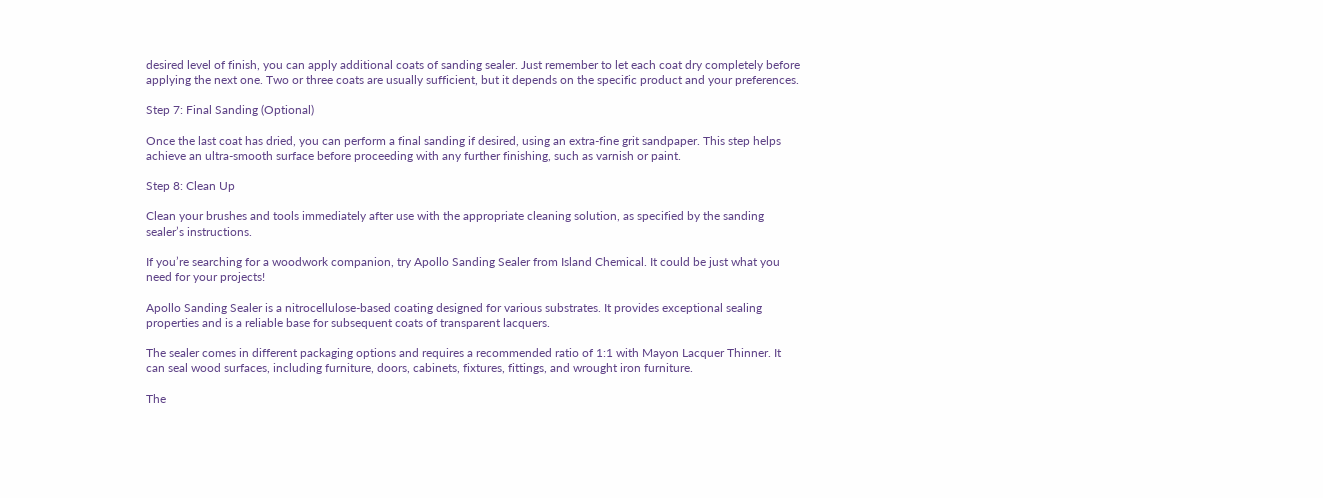desired level of finish, you can apply additional coats of sanding sealer. Just remember to let each coat dry completely before applying the next one. Two or three coats are usually sufficient, but it depends on the specific product and your preferences.

Step 7: Final Sanding (Optional)

Once the last coat has dried, you can perform a final sanding if desired, using an extra-fine grit sandpaper. This step helps achieve an ultra-smooth surface before proceeding with any further finishing, such as varnish or paint.

Step 8: Clean Up

Clean your brushes and tools immediately after use with the appropriate cleaning solution, as specified by the sanding sealer’s instructions.

If you’re searching for a woodwork companion, try Apollo Sanding Sealer from Island Chemical. It could be just what you need for your projects!

Apollo Sanding Sealer is a nitrocellulose-based coating designed for various substrates. It provides exceptional sealing properties and is a reliable base for subsequent coats of transparent lacquers.

The sealer comes in different packaging options and requires a recommended ratio of 1:1 with Mayon Lacquer Thinner. It can seal wood surfaces, including furniture, doors, cabinets, fixtures, fittings, and wrought iron furniture.

The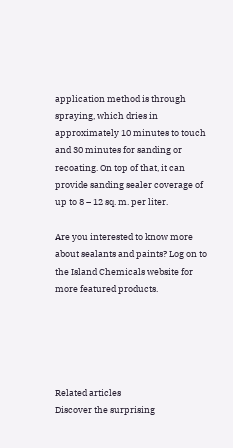application method is through spraying, which dries in approximately 10 minutes to touch and 30 minutes for sanding or recoating. On top of that, it can provide sanding sealer coverage of up to 8 – 12 sq. m. per liter.

Are you interested to know more about sealants and paints? Log on to the Island Chemicals website for more featured products.





Related articles
Discover the surprising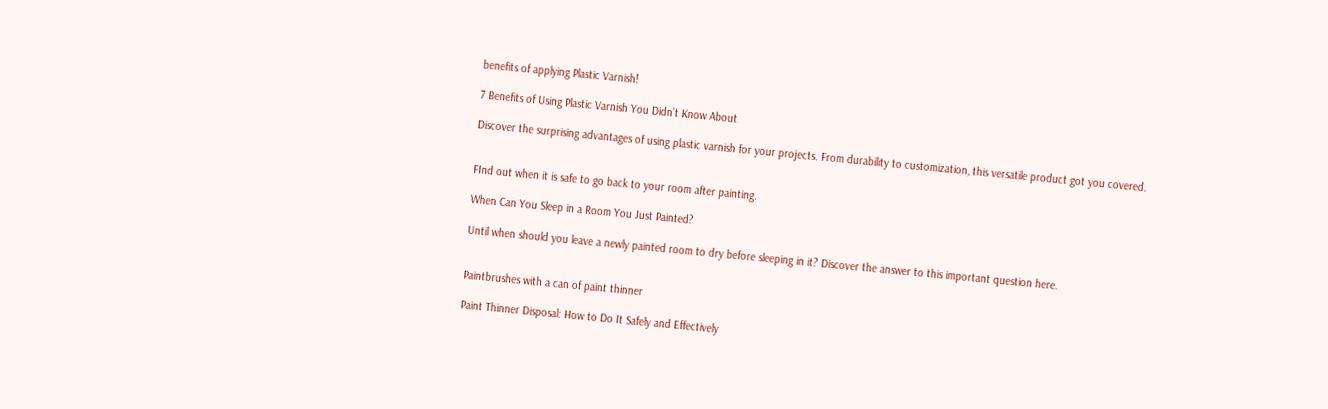benefits of applying Plastic Varnish!

7 Benefits of Using Plastic Varnish You Didn’t Know About

Discover the surprising advantages of using plastic varnish for your projects. From durability to customization, this versatile product got you covered.


FInd out when it is safe to go back to your room after painting.

When Can You Sleep in a Room You Just Painted?

Until when should you leave a newly painted room to dry before sleeping in it? Discover the answer to this important question here.


Paintbrushes with a can of paint thinner

Paint Thinner Disposal: How to Do It Safely and Effectively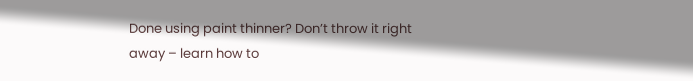Done using paint thinner? Don’t throw it right away – learn how to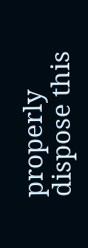properly dispose this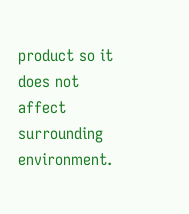product so it does not affect surrounding environment.